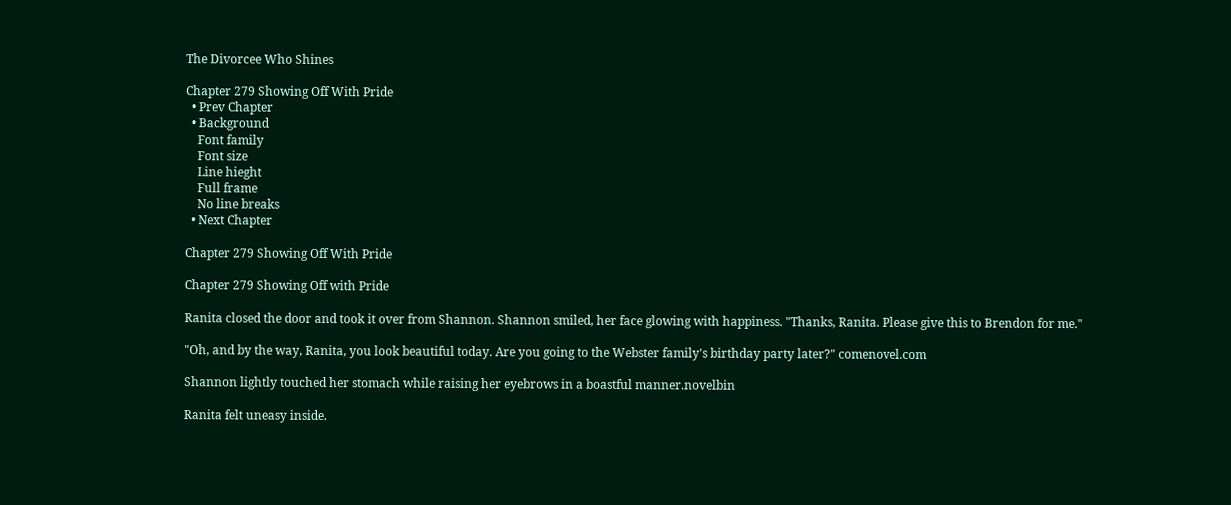The Divorcee Who Shines

Chapter 279 Showing Off With Pride
  • Prev Chapter
  • Background
    Font family
    Font size
    Line hieght
    Full frame
    No line breaks
  • Next Chapter

Chapter 279 Showing Off With Pride

Chapter 279 Showing Off with Pride

Ranita closed the door and took it over from Shannon. Shannon smiled, her face glowing with happiness. "Thanks, Ranita. Please give this to Brendon for me."

"Oh, and by the way, Ranita, you look beautiful today. Are you going to the Webster family's birthday party later?" ᴄomenoᴠel.ᴄom

Shannon lightly touched her stomach while raising her eyebrows in a boastful manner.novelbin

Ranita felt uneasy inside.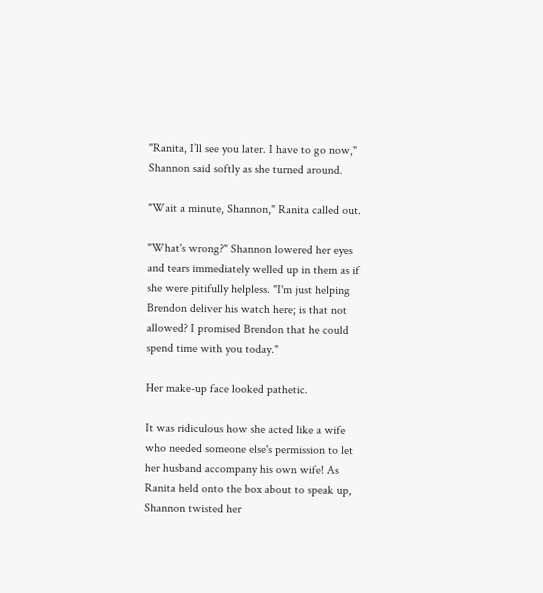"Ranita, I’ll see you later. I have to go now," Shannon said softly as she turned around.

"Wait a minute, Shannon," Ranita called out.

"What's wrong?" Shannon lowered her eyes and tears immediately welled up in them as if she were pitifully helpless. "I'm just helping Brendon deliver his watch here; is that not allowed? I promised Brendon that he could spend time with you today."

Her make-up face looked pathetic.

It was ridiculous how she acted like a wife who needed someone else's permission to let her husband accompany his own wife! As Ranita held onto the box about to speak up, Shannon twisted her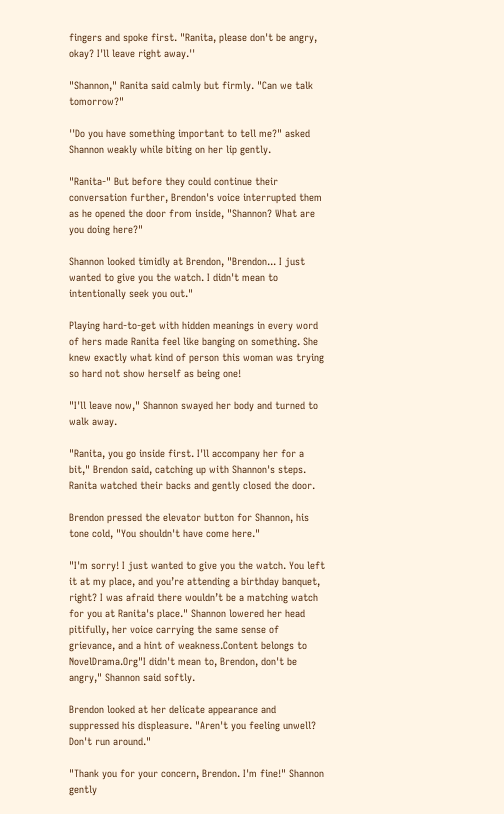fingers and spoke first. "Ranita, please don't be angry, okay? I'll leave right away.''

"Shannon," Ranita said calmly but firmly. "Can we talk tomorrow?"

''Do you have something important to tell me?" asked Shannon weakly while biting on her lip gently.

"Ranita-" But before they could continue their conversation further, Brendon's voice interrupted them as he opened the door from inside, "Shannon? What are you doing here?"

Shannon looked timidly at Brendon, "Brendon... I just wanted to give you the watch. I didn't mean to intentionally seek you out."

Playing hard-to-get with hidden meanings in every word of hers made Ranita feel like banging on something. She knew exactly what kind of person this woman was trying so hard not show herself as being one!

"I'll leave now," Shannon swayed her body and turned to walk away.

"Ranita, you go inside first. I'll accompany her for a bit," Brendon said, catching up with Shannon's steps. Ranita watched their backs and gently closed the door.

Brendon pressed the elevator button for Shannon, his tone cold, "You shouldn't have come here."

"I'm sorry! I just wanted to give you the watch. You left it at my place, and you’re attending a birthday banquet, right? I was afraid there wouldn’t be a matching watch for you at Ranita's place." Shannon lowered her head pitifully, her voice carrying the same sense of grievance, and a hint of weakness.Content belongs to NovelDrama.Org"I didn't mean to, Brendon, don't be angry," Shannon said softly.

Brendon looked at her delicate appearance and suppressed his displeasure. "Aren't you feeling unwell? Don't run around."

"Thank you for your concern, Brendon. I'm fine!" Shannon gently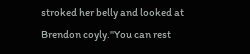stroked her belly and looked at Brendon coyly.''You can rest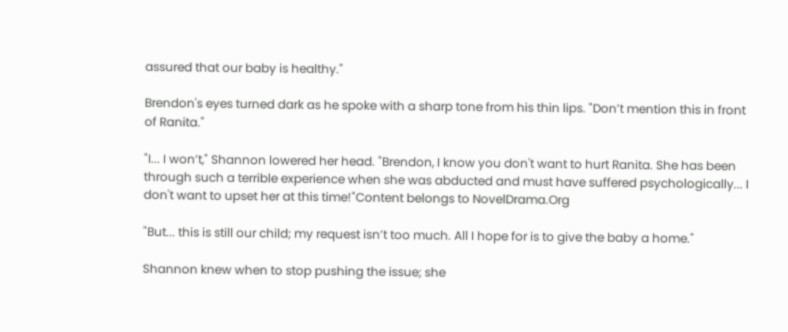assured that our baby is healthy."

Brendon's eyes turned dark as he spoke with a sharp tone from his thin lips. "Don’t mention this in front of Ranita."

"I... I won’t," Shannon lowered her head. "Brendon, I know you don't want to hurt Ranita. She has been through such a terrible experience when she was abducted and must have suffered psychologically... I don't want to upset her at this time!"Content belongs to NovelDrama.Org

"But... this is still our child; my request isn’t too much. All I hope for is to give the baby a home."

Shannon knew when to stop pushing the issue; she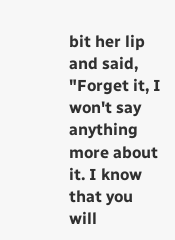bit her lip and said, "Forget it, I won't say anything more about it. I know that you will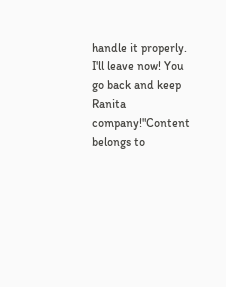handle it properly. I'll leave now! You go back and keep Ranita company!"Content belongs to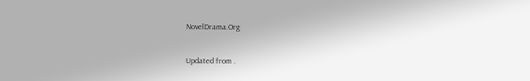NovelDrama.Org

Updated from .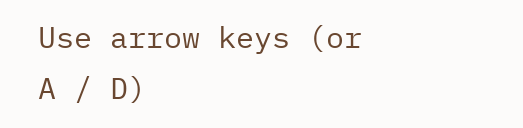Use arrow keys (or A / D)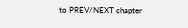to PREV/NEXT chapter